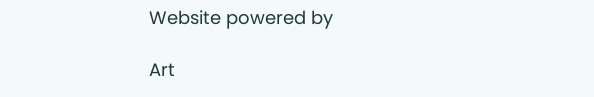Website powered by

Art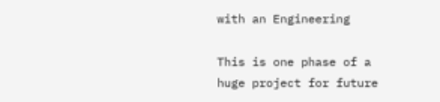with an Engineering

This is one phase of a huge project for future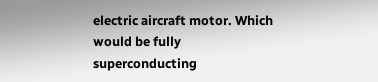electric aircraft motor. Which would be fully superconducting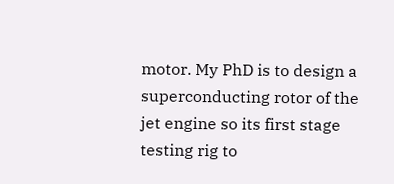motor. My PhD is to design a superconducting rotor of the jet engine so its first stage testing rig to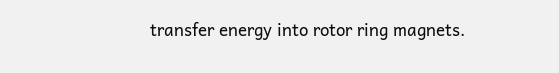transfer energy into rotor ring magnets.